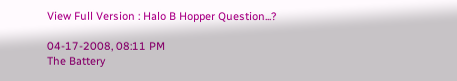View Full Version : Halo B Hopper Question...?

04-17-2008, 08:11 PM
The Battery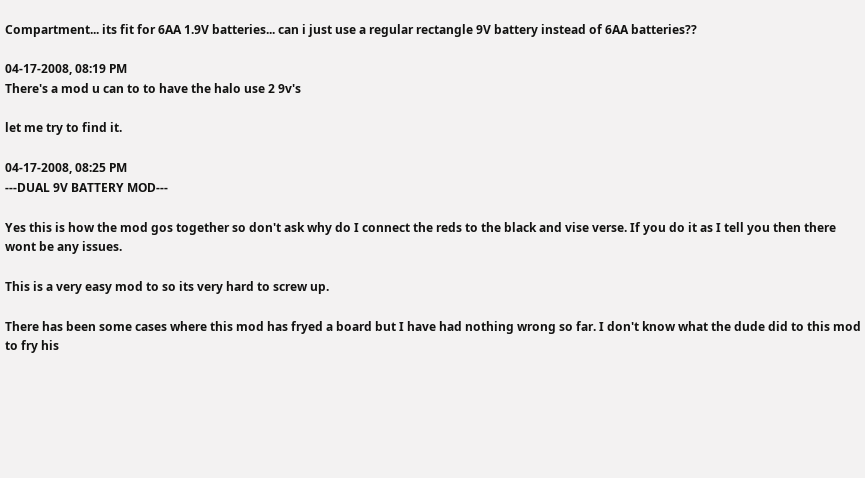Compartment... its fit for 6AA 1.9V batteries... can i just use a regular rectangle 9V battery instead of 6AA batteries??

04-17-2008, 08:19 PM
There's a mod u can to to have the halo use 2 9v's

let me try to find it.

04-17-2008, 08:25 PM
---DUAL 9V BATTERY MOD---

Yes this is how the mod gos together so don't ask why do I connect the reds to the black and vise verse. If you do it as I tell you then there wont be any issues.

This is a very easy mod to so its very hard to screw up.

There has been some cases where this mod has fryed a board but I have had nothing wrong so far. I don't know what the dude did to this mod to fry his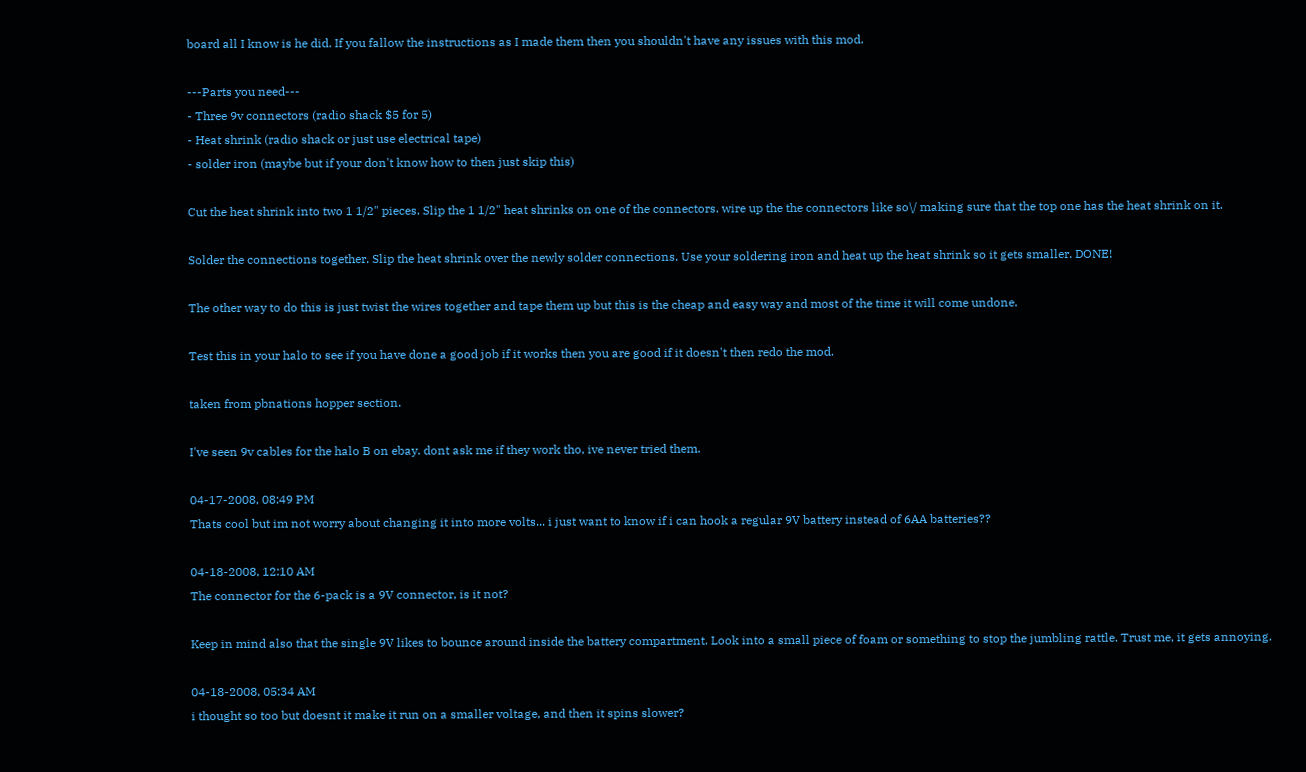board all I know is he did. If you fallow the instructions as I made them then you shouldn't have any issues with this mod.

---Parts you need---
- Three 9v connectors (radio shack $5 for 5)
- Heat shrink (radio shack or just use electrical tape)
- solder iron (maybe but if your don't know how to then just skip this)

Cut the heat shrink into two 1 1/2" pieces. Slip the 1 1/2" heat shrinks on one of the connectors. wire up the the connectors like so\/ making sure that the top one has the heat shrink on it.

Solder the connections together. Slip the heat shrink over the newly solder connections. Use your soldering iron and heat up the heat shrink so it gets smaller. DONE!

The other way to do this is just twist the wires together and tape them up but this is the cheap and easy way and most of the time it will come undone.

Test this in your halo to see if you have done a good job if it works then you are good if it doesn't then redo the mod.

taken from pbnations hopper section.

I've seen 9v cables for the halo B on ebay. dont ask me if they work tho, ive never tried them.

04-17-2008, 08:49 PM
Thats cool but im not worry about changing it into more volts... i just want to know if i can hook a regular 9V battery instead of 6AA batteries??

04-18-2008, 12:10 AM
The connector for the 6-pack is a 9V connector, is it not?

Keep in mind also that the single 9V likes to bounce around inside the battery compartment. Look into a small piece of foam or something to stop the jumbling rattle. Trust me, it gets annoying.

04-18-2008, 05:34 AM
i thought so too but doesnt it make it run on a smaller voltage, and then it spins slower?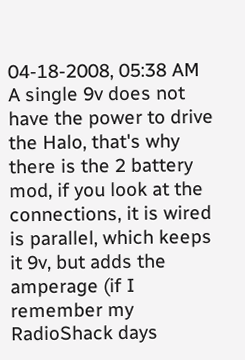04-18-2008, 05:38 AM
A single 9v does not have the power to drive the Halo, that's why there is the 2 battery mod, if you look at the connections, it is wired is parallel, which keeps it 9v, but adds the amperage (if I remember my RadioShack days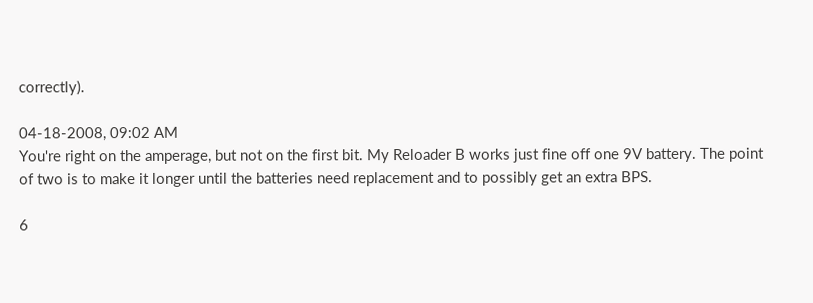correctly).

04-18-2008, 09:02 AM
You're right on the amperage, but not on the first bit. My Reloader B works just fine off one 9V battery. The point of two is to make it longer until the batteries need replacement and to possibly get an extra BPS.

6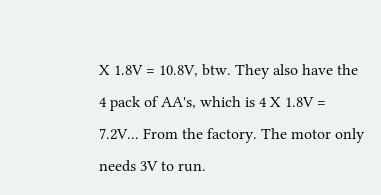X 1.8V = 10.8V, btw. They also have the 4 pack of AA's, which is 4 X 1.8V = 7.2V... From the factory. The motor only needs 3V to run.